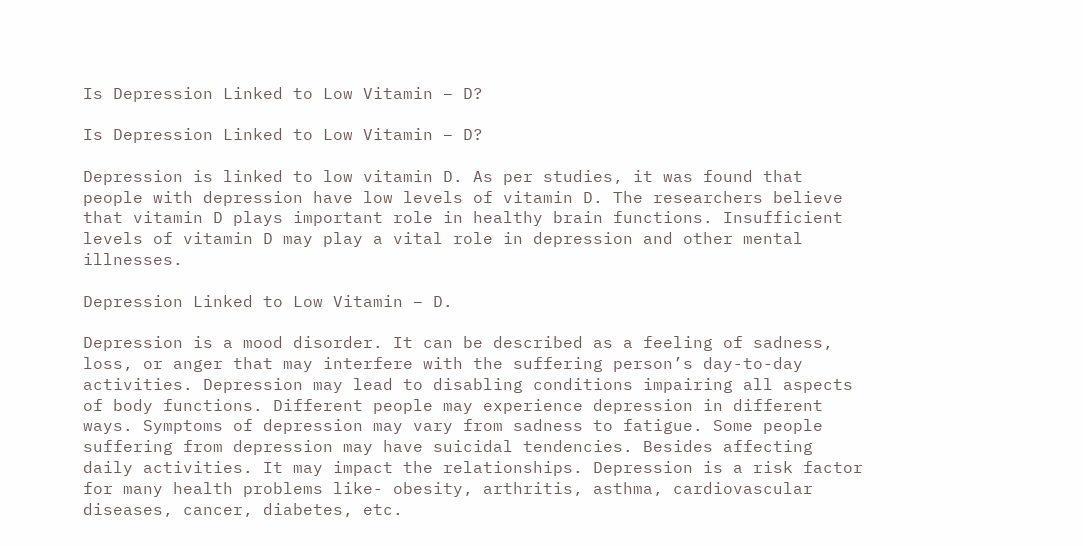Is Depression Linked to Low Vitamin – D?

Is Depression Linked to Low Vitamin – D?

Depression is linked to low vitamin D. As per studies, it was found that people with depression have low levels of vitamin D. The researchers believe that vitamin D plays important role in healthy brain functions. Insufficient levels of vitamin D may play a vital role in depression and other mental illnesses.

Depression Linked to Low Vitamin – D.

Depression is a mood disorder. It can be described as a feeling of sadness, loss, or anger that may interfere with the suffering person’s day-to-day activities. Depression may lead to disabling conditions impairing all aspects of body functions. Different people may experience depression in different ways. Symptoms of depression may vary from sadness to fatigue. Some people suffering from depression may have suicidal tendencies. Besides affecting daily activities. It may impact the relationships. Depression is a risk factor for many health problems like- obesity, arthritis, asthma, cardiovascular diseases, cancer, diabetes, etc.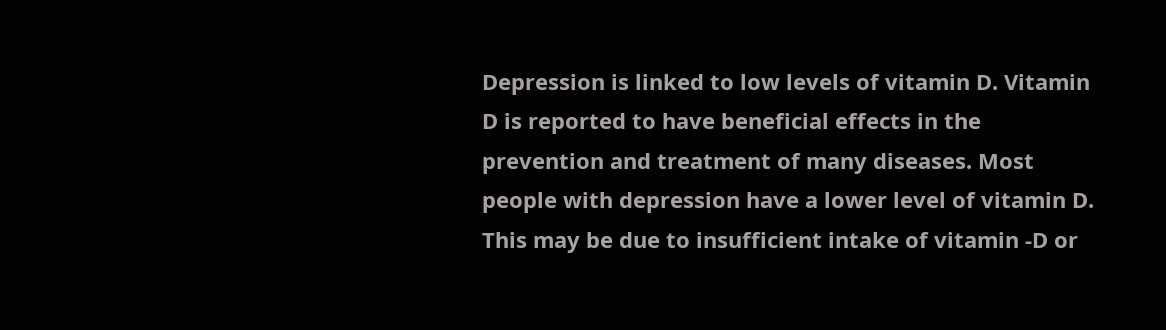Depression is linked to low levels of vitamin D. Vitamin D is reported to have beneficial effects in the prevention and treatment of many diseases. Most people with depression have a lower level of vitamin D. This may be due to insufficient intake of vitamin -D or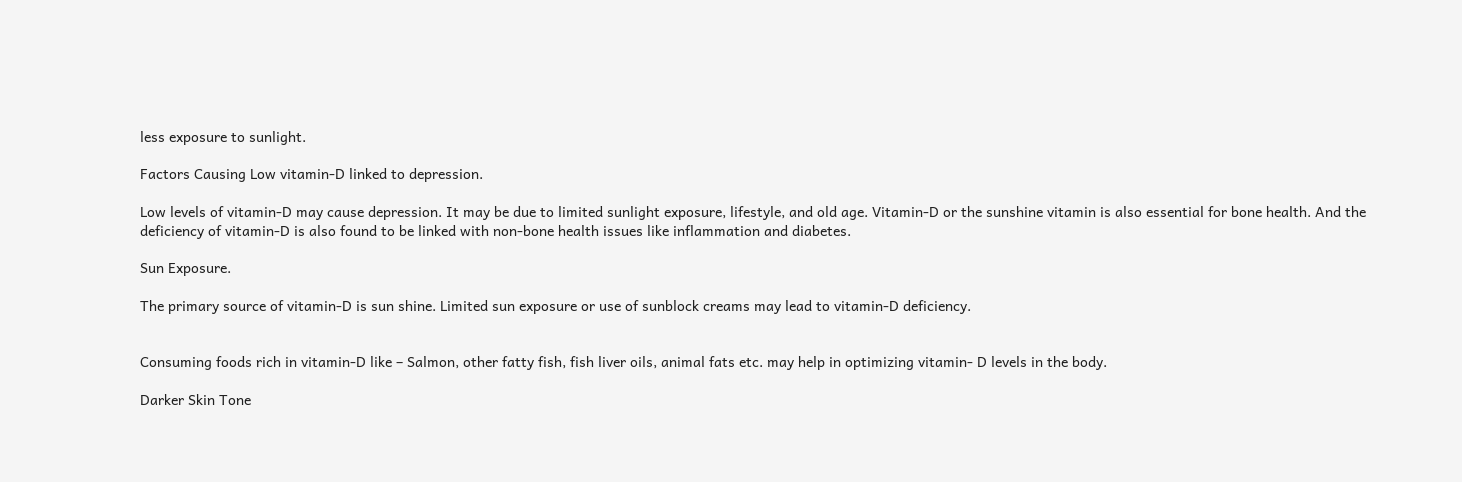less exposure to sunlight.

Factors Causing Low vitamin-D linked to depression.

Low levels of vitamin-D may cause depression. It may be due to limited sunlight exposure, lifestyle, and old age. Vitamin-D or the sunshine vitamin is also essential for bone health. And the deficiency of vitamin-D is also found to be linked with non-bone health issues like inflammation and diabetes.

Sun Exposure.

The primary source of vitamin-D is sun shine. Limited sun exposure or use of sunblock creams may lead to vitamin-D deficiency.


Consuming foods rich in vitamin-D like – Salmon, other fatty fish, fish liver oils, animal fats etc. may help in optimizing vitamin- D levels in the body.

Darker Skin Tone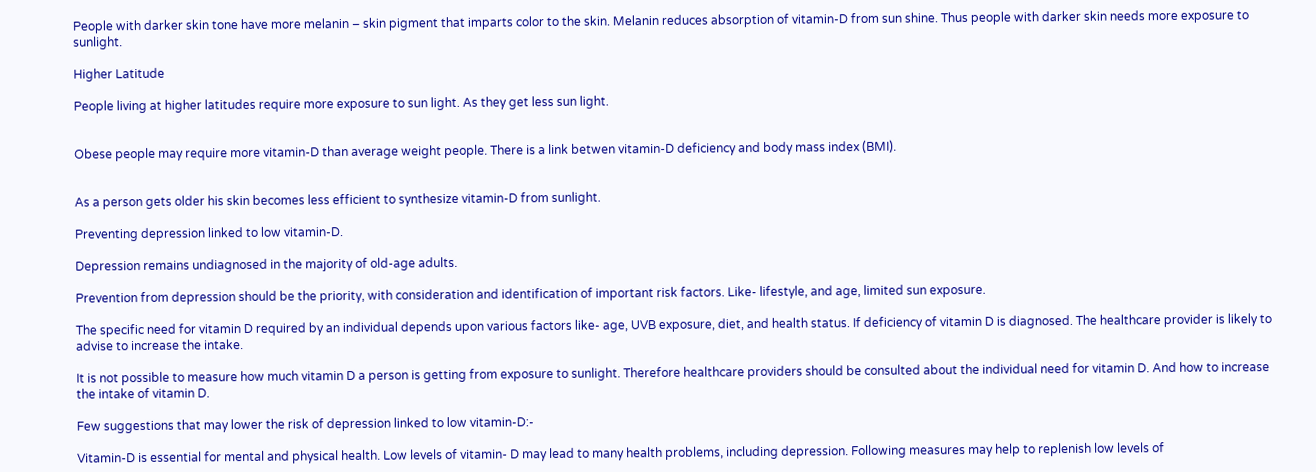People with darker skin tone have more melanin – skin pigment that imparts color to the skin. Melanin reduces absorption of vitamin-D from sun shine. Thus people with darker skin needs more exposure to sunlight.

Higher Latitude

People living at higher latitudes require more exposure to sun light. As they get less sun light.


Obese people may require more vitamin-D than average weight people. There is a link betwen vitamin-D deficiency and body mass index (BMI).


As a person gets older his skin becomes less efficient to synthesize vitamin-D from sunlight.

Preventing depression linked to low vitamin-D.

Depression remains undiagnosed in the majority of old-age adults.

Prevention from depression should be the priority, with consideration and identification of important risk factors. Like- lifestyle, and age, limited sun exposure.

The specific need for vitamin D required by an individual depends upon various factors like- age, UVB exposure, diet, and health status. If deficiency of vitamin D is diagnosed. The healthcare provider is likely to advise to increase the intake.

It is not possible to measure how much vitamin D a person is getting from exposure to sunlight. Therefore healthcare providers should be consulted about the individual need for vitamin D. And how to increase the intake of vitamin D.

Few suggestions that may lower the risk of depression linked to low vitamin-D:-

Vitamin-D is essential for mental and physical health. Low levels of vitamin- D may lead to many health problems, including depression. Following measures may help to replenish low levels of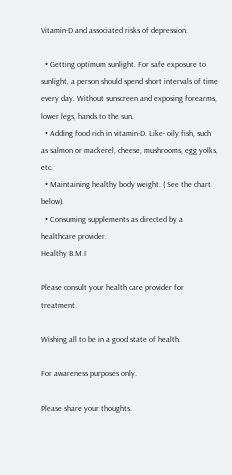Vitamin-D and associated risks of depression.

  • Getting optimum sunlight. For safe exposure to sunlight, a person should spend short intervals of time every day. Without sunscreen and exposing forearms, lower legs, hands to the sun.
  • Adding food rich in vitamin-D. Like- oily fish, such as salmon or mackerel, cheese, mushrooms, egg yolks, etc.
  • Maintaining healthy body weight. ( See the chart below).
  • Consuming supplements as directed by a healthcare provider.
Healthy B.M.I

Please consult your health care provider for treatment.

Wishing all to be in a good state of health.

For awareness purposes only.

Please share your thoughts.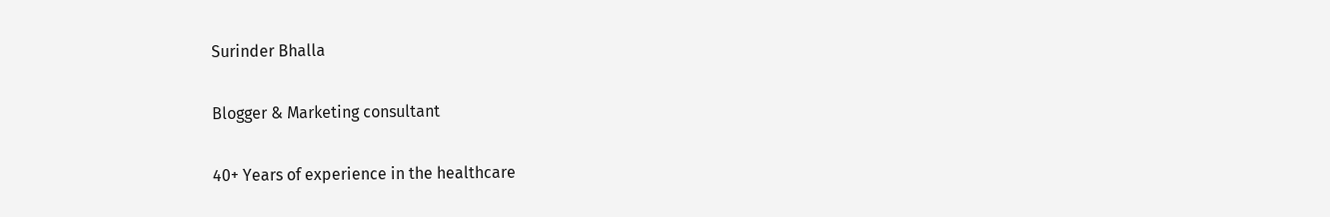Surinder Bhalla

Blogger & Marketing consultant

40+ Years of experience in the healthcare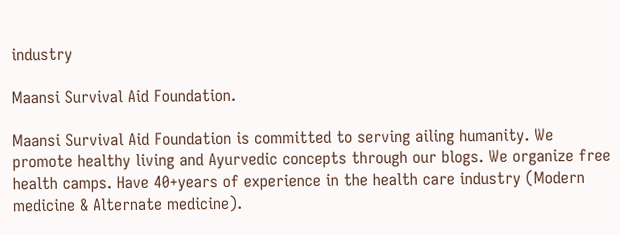industry

Maansi Survival Aid Foundation.

Maansi Survival Aid Foundation is committed to serving ailing humanity. We promote healthy living and Ayurvedic concepts through our blogs. We organize free health camps. Have 40+years of experience in the health care industry (Modern medicine & Alternate medicine).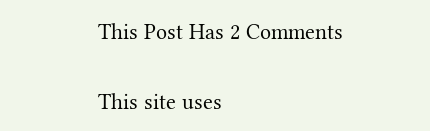This Post Has 2 Comments

This site uses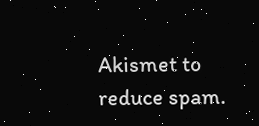Akismet to reduce spam.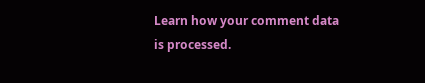Learn how your comment data is processed.